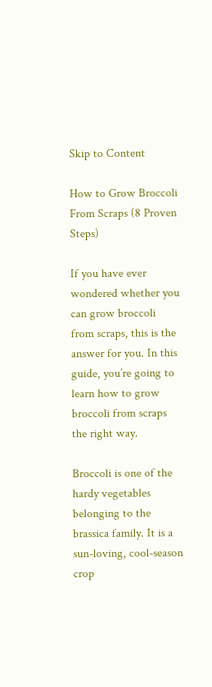Skip to Content

How to Grow Broccoli From Scraps (8 Proven Steps)

If you have ever wondered whether you can grow broccoli from scraps, this is the answer for you. In this guide, you’re going to learn how to grow broccoli from scraps the right way.

Broccoli is one of the hardy vegetables belonging to the brassica family. It is a sun-loving, cool-season crop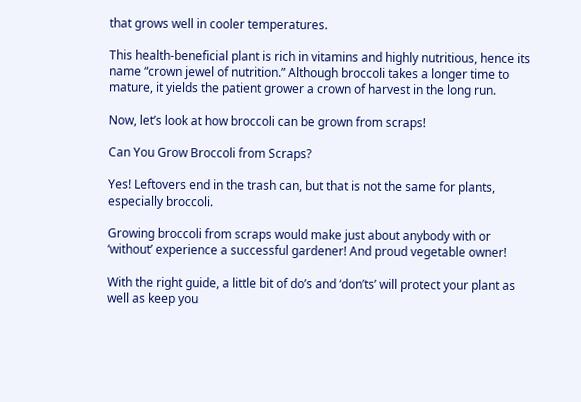that grows well in cooler temperatures.

This health-beneficial plant is rich in vitamins and highly nutritious, hence its name “crown jewel of nutrition.” Although broccoli takes a longer time to mature, it yields the patient grower a crown of harvest in the long run.

Now, let’s look at how broccoli can be grown from scraps!

Can You Grow Broccoli from Scraps?

Yes! Leftovers end in the trash can, but that is not the same for plants, especially broccoli.

Growing broccoli from scraps would make just about anybody with or ‘without’ experience a successful gardener! And proud vegetable owner!

With the right guide, a little bit of do’s and ‘don’ts’ will protect your plant as well as keep you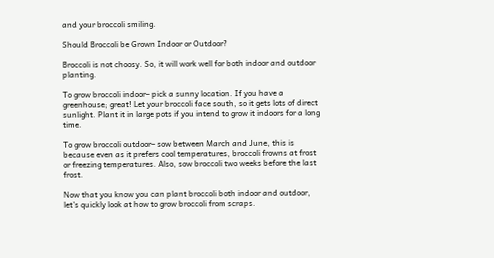and your broccoli smiling.

Should Broccoli be Grown Indoor or Outdoor?

Broccoli is not choosy. So, it will work well for both indoor and outdoor planting.

To grow broccoli indoor– pick a sunny location. If you have a greenhouse; great! Let your broccoli face south, so it gets lots of direct sunlight. Plant it in large pots if you intend to grow it indoors for a long time.

To grow broccoli outdoor– sow between March and June, this is because even as it prefers cool temperatures, broccoli frowns at frost or freezing temperatures. Also, sow broccoli two weeks before the last frost.

Now that you know you can plant broccoli both indoor and outdoor, let’s quickly look at how to grow broccoli from scraps.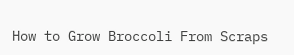How to Grow Broccoli From Scraps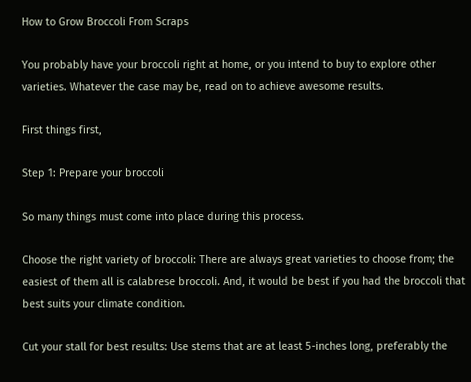How to Grow Broccoli From Scraps

You probably have your broccoli right at home, or you intend to buy to explore other varieties. Whatever the case may be, read on to achieve awesome results.

First things first,

Step 1: Prepare your broccoli

So many things must come into place during this process.

Choose the right variety of broccoli: There are always great varieties to choose from; the easiest of them all is calabrese broccoli. And, it would be best if you had the broccoli that best suits your climate condition.

Cut your stall for best results: Use stems that are at least 5-inches long, preferably the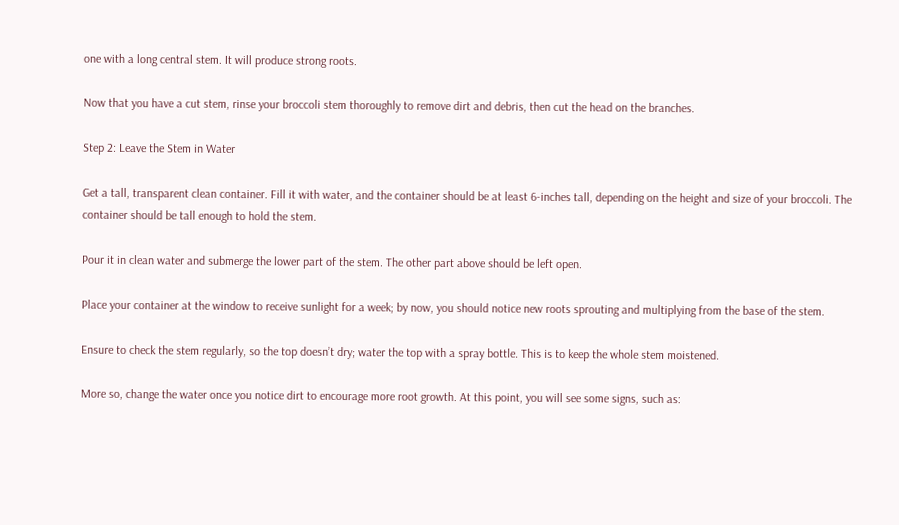one with a long central stem. It will produce strong roots.

Now that you have a cut stem, rinse your broccoli stem thoroughly to remove dirt and debris, then cut the head on the branches.

Step 2: Leave the Stem in Water

Get a tall, transparent clean container. Fill it with water, and the container should be at least 6-inches tall, depending on the height and size of your broccoli. The container should be tall enough to hold the stem.

Pour it in clean water and submerge the lower part of the stem. The other part above should be left open.

Place your container at the window to receive sunlight for a week; by now, you should notice new roots sprouting and multiplying from the base of the stem.

Ensure to check the stem regularly, so the top doesn’t dry; water the top with a spray bottle. This is to keep the whole stem moistened.

More so, change the water once you notice dirt to encourage more root growth. At this point, you will see some signs, such as: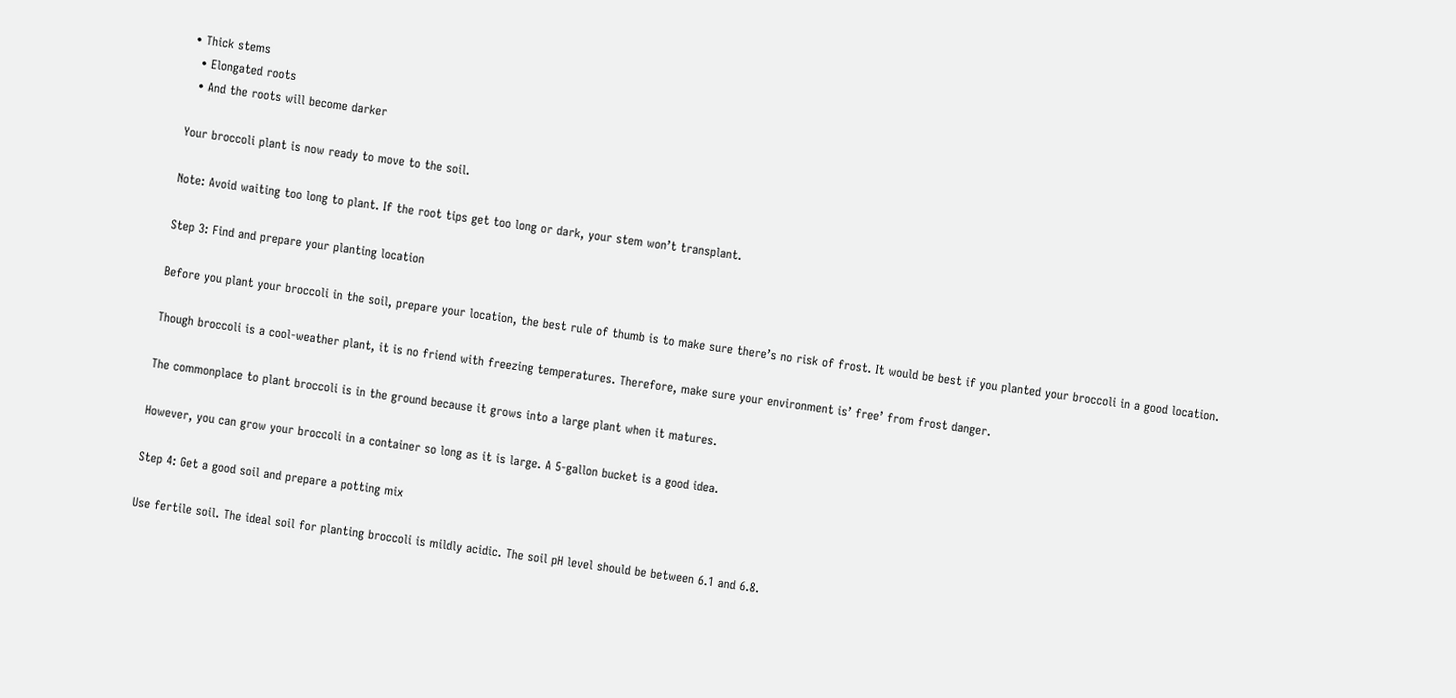• Thick stems
  • Elongated roots
  • And the roots will become darker

Your broccoli plant is now ready to move to the soil.

Note: Avoid waiting too long to plant. If the root tips get too long or dark, your stem won’t transplant.

Step 3: Find and prepare your planting location

Before you plant your broccoli in the soil, prepare your location, the best rule of thumb is to make sure there’s no risk of frost. It would be best if you planted your broccoli in a good location.

Though broccoli is a cool-weather plant, it is no friend with freezing temperatures. Therefore, make sure your environment is’ free’ from frost danger.

The commonplace to plant broccoli is in the ground because it grows into a large plant when it matures.

However, you can grow your broccoli in a container so long as it is large. A 5-gallon bucket is a good idea.

Step 4: Get a good soil and prepare a potting mix

Use fertile soil. The ideal soil for planting broccoli is mildly acidic. The soil pH level should be between 6.1 and 6.8.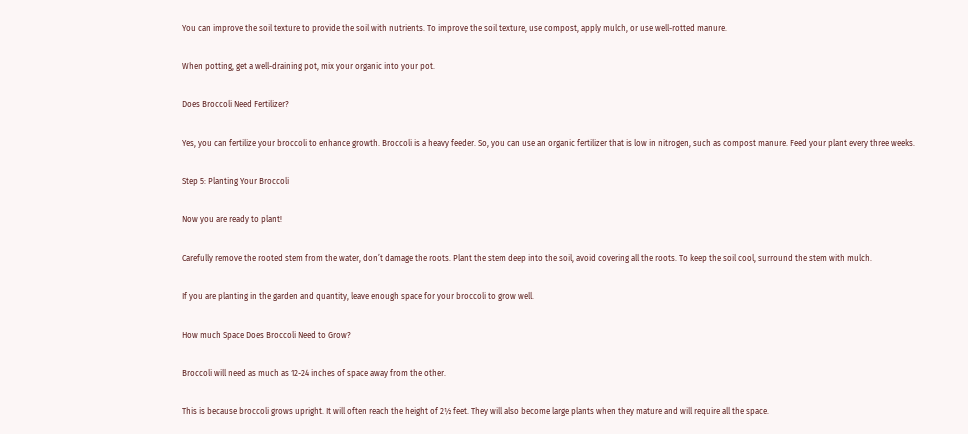You can improve the soil texture to provide the soil with nutrients. To improve the soil texture, use compost, apply mulch, or use well-rotted manure.

When potting, get a well-draining pot, mix your organic into your pot.

Does Broccoli Need Fertilizer?

Yes, you can fertilize your broccoli to enhance growth. Broccoli is a heavy feeder. So, you can use an organic fertilizer that is low in nitrogen, such as compost manure. Feed your plant every three weeks.

Step 5: Planting Your Broccoli

Now you are ready to plant!

Carefully remove the rooted stem from the water, don’t damage the roots. Plant the stem deep into the soil, avoid covering all the roots. To keep the soil cool, surround the stem with mulch.

If you are planting in the garden and quantity, leave enough space for your broccoli to grow well.

How much Space Does Broccoli Need to Grow?

Broccoli will need as much as 12-24 inches of space away from the other.

This is because broccoli grows upright. It will often reach the height of 2½ feet. They will also become large plants when they mature and will require all the space.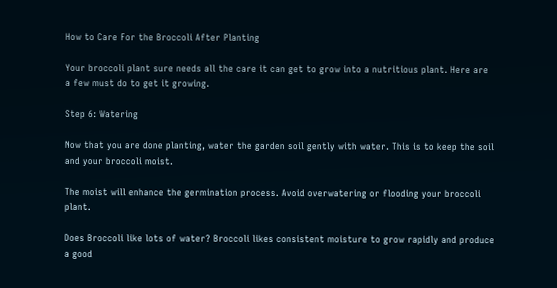How to Care For the Broccoli After Planting

Your broccoli plant sure needs all the care it can get to grow into a nutritious plant. Here are a few must do to get it growing.

Step 6: Watering

Now that you are done planting, water the garden soil gently with water. This is to keep the soil and your broccoli moist.

The moist will enhance the germination process. Avoid overwatering or flooding your broccoli plant.

Does Broccoli like lots of water? Broccoli likes consistent moisture to grow rapidly and produce a good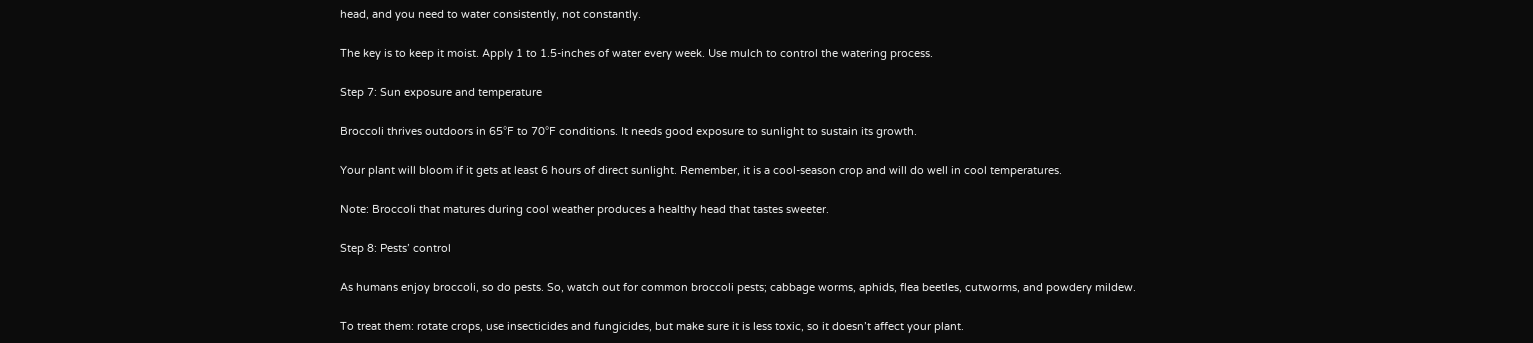head, and you need to water consistently, not constantly.

The key is to keep it moist. Apply 1 to 1.5-inches of water every week. Use mulch to control the watering process.

Step 7: Sun exposure and temperature

Broccoli thrives outdoors in 65°F to 70°F conditions. It needs good exposure to sunlight to sustain its growth.

Your plant will bloom if it gets at least 6 hours of direct sunlight. Remember, it is a cool-season crop and will do well in cool temperatures.

Note: Broccoli that matures during cool weather produces a healthy head that tastes sweeter.

Step 8: Pests’ control

As humans enjoy broccoli, so do pests. So, watch out for common broccoli pests; cabbage worms, aphids, flea beetles, cutworms, and powdery mildew.

To treat them: rotate crops, use insecticides and fungicides, but make sure it is less toxic, so it doesn’t affect your plant.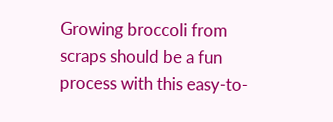Growing broccoli from scraps should be a fun process with this easy-to-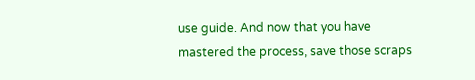use guide. And now that you have mastered the process, save those scraps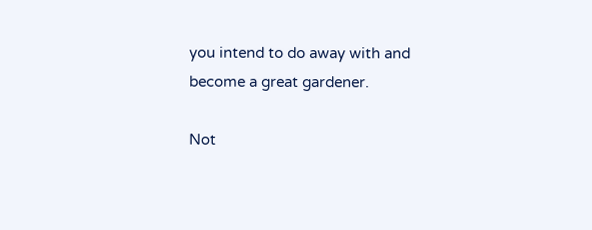you intend to do away with and become a great gardener.

Not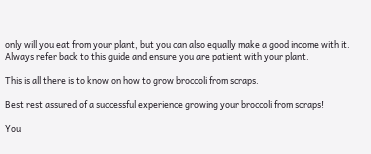only will you eat from your plant, but you can also equally make a good income with it. Always refer back to this guide and ensure you are patient with your plant.

This is all there is to know on how to grow broccoli from scraps.

Best rest assured of a successful experience growing your broccoli from scraps!

You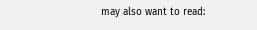may also want to read: